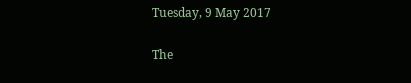Tuesday, 9 May 2017

The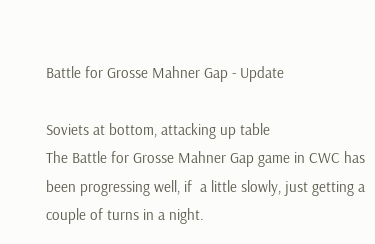Battle for Grosse Mahner Gap - Update

Soviets at bottom, attacking up table
The Battle for Grosse Mahner Gap game in CWC has been progressing well, if  a little slowly, just getting a couple of turns in a night.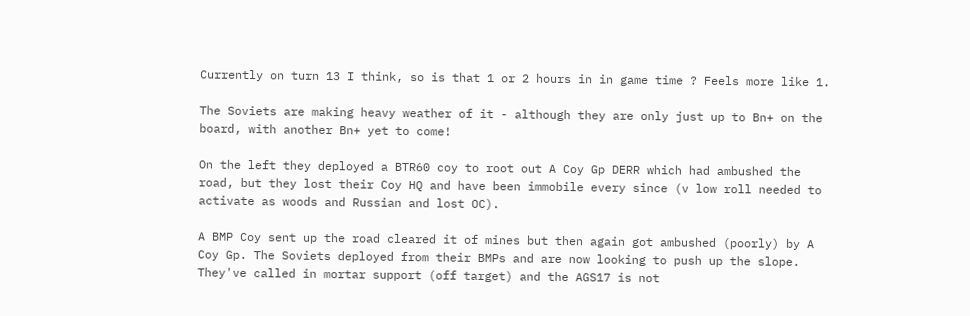Currently on turn 13 I think, so is that 1 or 2 hours in in game time ? Feels more like 1.

The Soviets are making heavy weather of it - although they are only just up to Bn+ on the board, with another Bn+ yet to come!

On the left they deployed a BTR60 coy to root out A Coy Gp DERR which had ambushed the road, but they lost their Coy HQ and have been immobile every since (v low roll needed to activate as woods and Russian and lost OC).

A BMP Coy sent up the road cleared it of mines but then again got ambushed (poorly) by A Coy Gp. The Soviets deployed from their BMPs and are now looking to push up the slope. They've called in mortar support (off target) and the AGS17 is not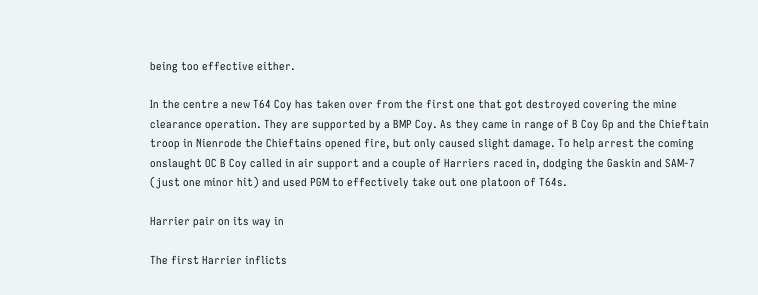being too effective either.

In the centre a new T64 Coy has taken over from the first one that got destroyed covering the mine clearance operation. They are supported by a BMP Coy. As they came in range of B Coy Gp and the Chieftain troop in Nienrode the Chieftains opened fire, but only caused slight damage. To help arrest the coming onslaught OC B Coy called in air support and a couple of Harriers raced in, dodging the Gaskin and SAM-7 (just one minor hit) and used PGM to effectively take out one platoon of T64s.

Harrier pair on its way in

The first Harrier inflicts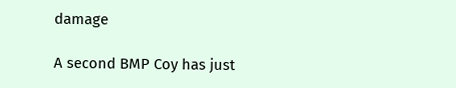damage

A second BMP Coy has just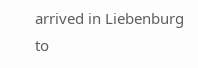arrived in Liebenburg to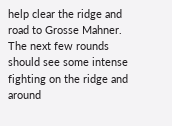help clear the ridge and road to Grosse Mahner. The next few rounds should see some intense fighting on the ridge and around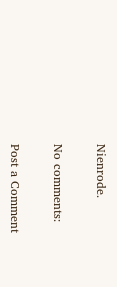Nienrode.

No comments:

Post a Comment